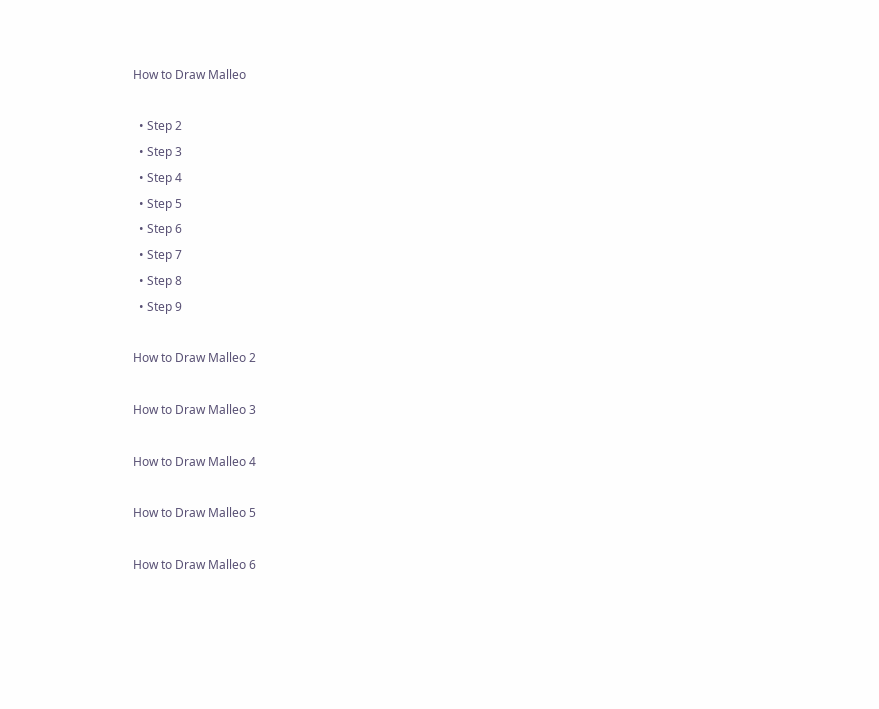How to Draw Malleo

  • Step 2
  • Step 3
  • Step 4
  • Step 5
  • Step 6
  • Step 7
  • Step 8
  • Step 9

How to Draw Malleo 2

How to Draw Malleo 3

How to Draw Malleo 4

How to Draw Malleo 5

How to Draw Malleo 6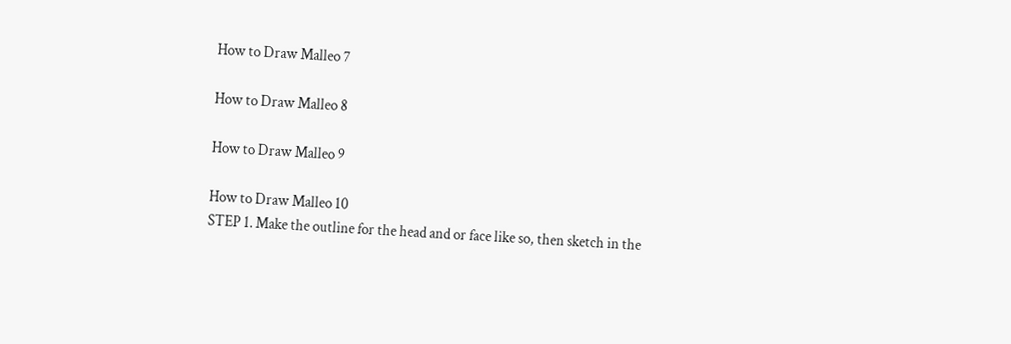How to Draw Malleo 7

How to Draw Malleo 8

How to Draw Malleo 9

How to Draw Malleo 10
STEP 1. Make the outline for the head and or face like so, then sketch in the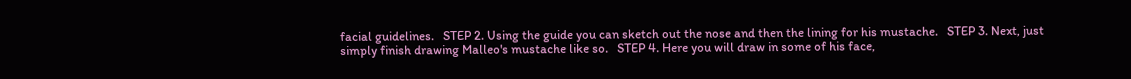facial guidelines.   STEP 2. Using the guide you can sketch out the nose and then the lining for his mustache.   STEP 3. Next, just simply finish drawing Malleo's mustache like so.   STEP 4. Here you will draw in some of his face,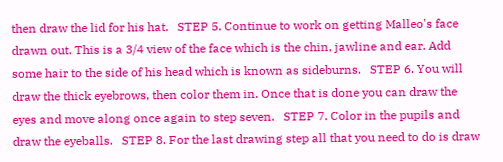then draw the lid for his hat.   STEP 5. Continue to work on getting Malleo's face drawn out. This is a 3/4 view of the face which is the chin, jawline and ear. Add some hair to the side of his head which is known as sideburns.   STEP 6. You will draw the thick eyebrows, then color them in. Once that is done you can draw the eyes and move along once again to step seven.   STEP 7. Color in the pupils and draw the eyeballs.   STEP 8. For the last drawing step all that you need to do is draw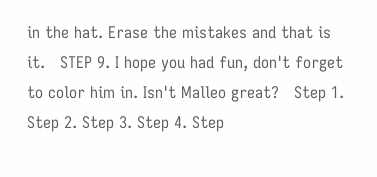in the hat. Erase the mistakes and that is it.   STEP 9. I hope you had fun, don't forget to color him in. Isn't Malleo great?   Step 1. Step 2. Step 3. Step 4. Step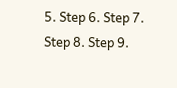5. Step 6. Step 7. Step 8. Step 9.